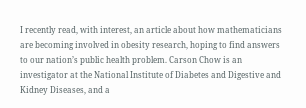I recently read, with interest, an article about how mathematicians are becoming involved in obesity research, hoping to find answers to our nation’s public health problem. Carson Chow is an investigator at the National Institute of Diabetes and Digestive and Kidney Diseases, and a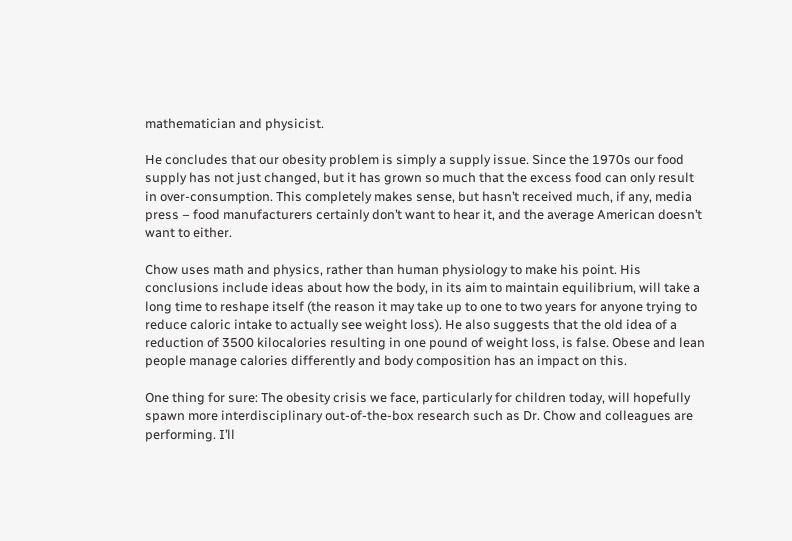mathematician and physicist.

He concludes that our obesity problem is simply a supply issue. Since the 1970s our food supply has not just changed, but it has grown so much that the excess food can only result in over-consumption. This completely makes sense, but hasn’t received much, if any, media press – food manufacturers certainly don’t want to hear it, and the average American doesn’t want to either.

Chow uses math and physics, rather than human physiology to make his point. His conclusions include ideas about how the body, in its aim to maintain equilibrium, will take a long time to reshape itself (the reason it may take up to one to two years for anyone trying to reduce caloric intake to actually see weight loss). He also suggests that the old idea of a reduction of 3500 kilocalories resulting in one pound of weight loss, is false. Obese and lean people manage calories differently and body composition has an impact on this.

One thing for sure: The obesity crisis we face, particularly for children today, will hopefully spawn more interdisciplinary out-of-the-box research such as Dr. Chow and colleagues are performing. I’ll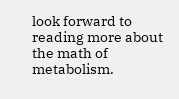look forward to reading more about the math of metabolism.